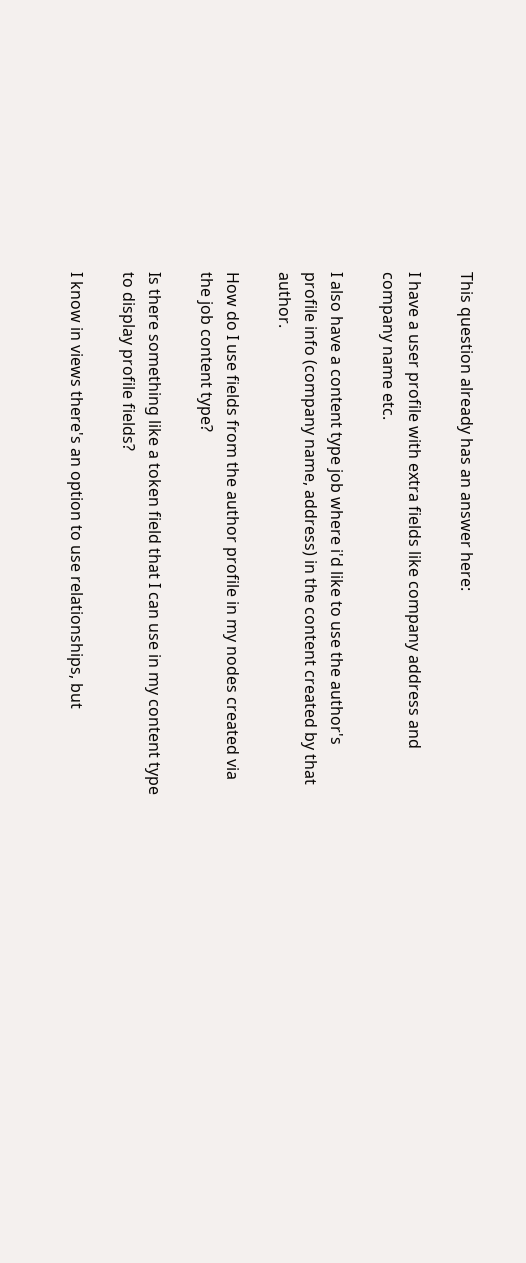This question already has an answer here:

I have a user profile with extra fields like company address and company name etc.

I also have a content type job where i'd like to use the author's profile info (company name, address) in the content created by that author.

How do I use fields from the author profile in my nodes created via the job content type?

Is there something like a token field that I can use in my content type to display profile fields?

I know in views there's an option to use relationships, but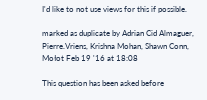I'd like to not use views for this if possible.

marked as duplicate by Adrian Cid Almaguer, Pierre.Vriens, Krishna Mohan, Shawn Conn, Mołot Feb 19 '16 at 18:08

This question has been asked before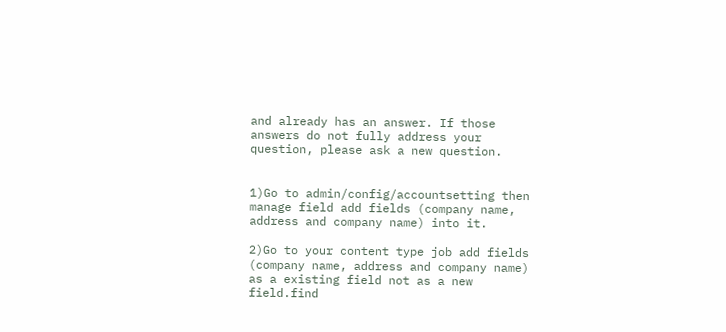and already has an answer. If those answers do not fully address your question, please ask a new question.


1)Go to admin/config/accountsetting then manage field add fields (company name, address and company name) into it.

2)Go to your content type job add fields (company name, address and company name) as a existing field not as a new field.find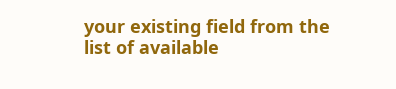your existing field from the list of available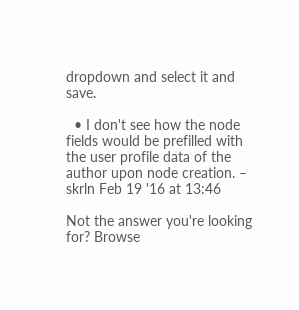dropdown and select it and save.

  • I don't see how the node fields would be prefilled with the user profile data of the author upon node creation. – skrln Feb 19 '16 at 13:46

Not the answer you're looking for? Browse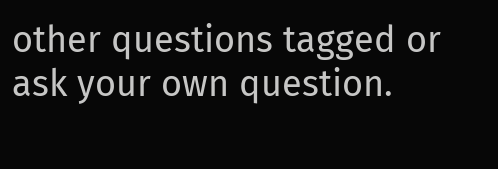other questions tagged or ask your own question.